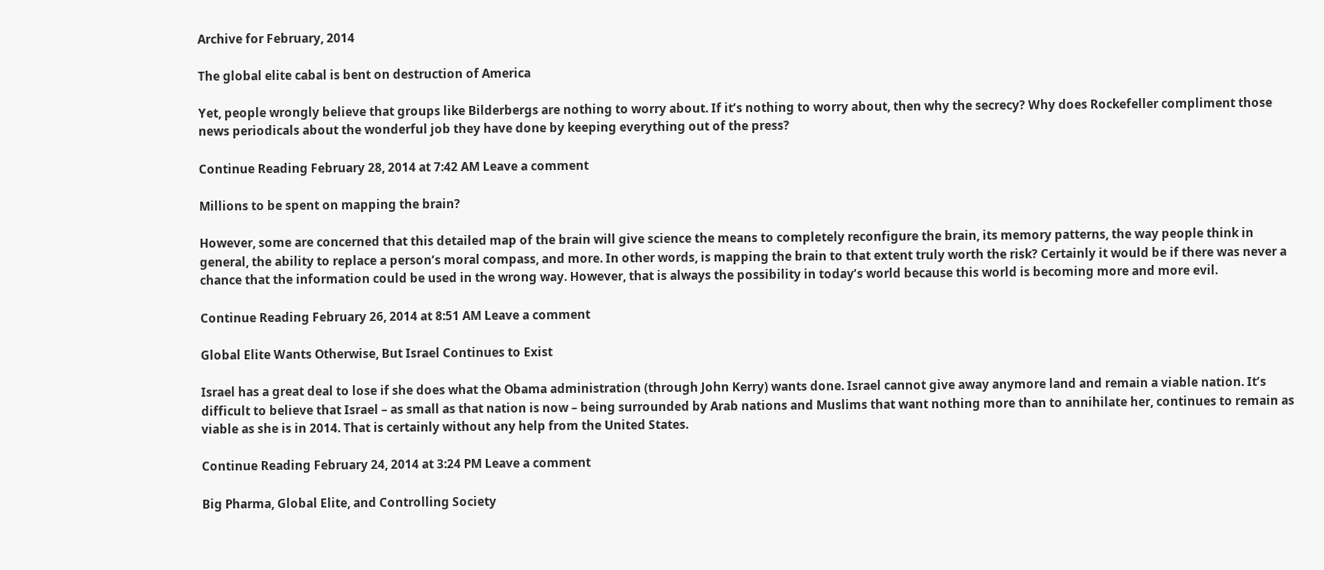Archive for February, 2014

The global elite cabal is bent on destruction of America

Yet, people wrongly believe that groups like Bilderbergs are nothing to worry about. If it’s nothing to worry about, then why the secrecy? Why does Rockefeller compliment those news periodicals about the wonderful job they have done by keeping everything out of the press?

Continue Reading February 28, 2014 at 7:42 AM Leave a comment

Millions to be spent on mapping the brain?

However, some are concerned that this detailed map of the brain will give science the means to completely reconfigure the brain, its memory patterns, the way people think in general, the ability to replace a person’s moral compass, and more. In other words, is mapping the brain to that extent truly worth the risk? Certainly it would be if there was never a chance that the information could be used in the wrong way. However, that is always the possibility in today’s world because this world is becoming more and more evil.

Continue Reading February 26, 2014 at 8:51 AM Leave a comment

Global Elite Wants Otherwise, But Israel Continues to Exist

Israel has a great deal to lose if she does what the Obama administration (through John Kerry) wants done. Israel cannot give away anymore land and remain a viable nation. It’s difficult to believe that Israel – as small as that nation is now – being surrounded by Arab nations and Muslims that want nothing more than to annihilate her, continues to remain as viable as she is in 2014. That is certainly without any help from the United States.

Continue Reading February 24, 2014 at 3:24 PM Leave a comment

Big Pharma, Global Elite, and Controlling Society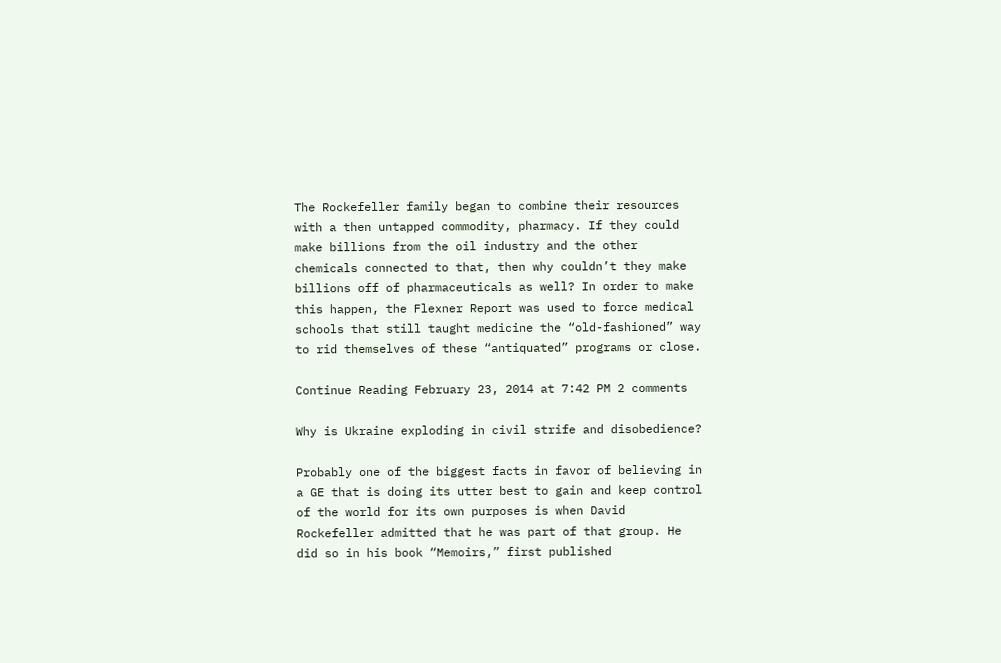The Rockefeller family began to combine their resources with a then untapped commodity, pharmacy. If they could make billions from the oil industry and the other chemicals connected to that, then why couldn’t they make billions off of pharmaceuticals as well? In order to make this happen, the Flexner Report was used to force medical schools that still taught medicine the “old-fashioned” way to rid themselves of these “antiquated” programs or close.

Continue Reading February 23, 2014 at 7:42 PM 2 comments

Why is Ukraine exploding in civil strife and disobedience?

Probably one of the biggest facts in favor of believing in a GE that is doing its utter best to gain and keep control of the world for its own purposes is when David Rockefeller admitted that he was part of that group. He did so in his book “Memoirs,” first published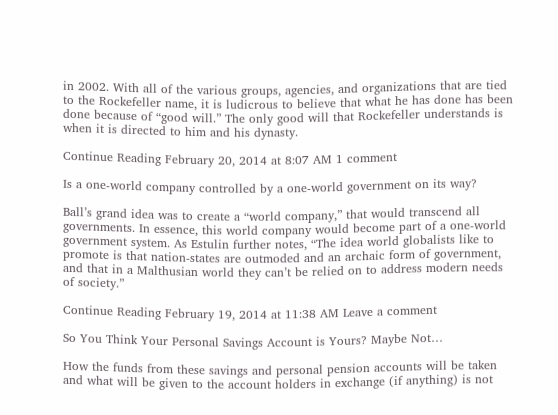in 2002. With all of the various groups, agencies, and organizations that are tied to the Rockefeller name, it is ludicrous to believe that what he has done has been done because of “good will.” The only good will that Rockefeller understands is when it is directed to him and his dynasty.

Continue Reading February 20, 2014 at 8:07 AM 1 comment

Is a one-world company controlled by a one-world government on its way?

Ball’s grand idea was to create a “world company,” that would transcend all governments. In essence, this world company would become part of a one-world government system. As Estulin further notes, “The idea world globalists like to promote is that nation-states are outmoded and an archaic form of government, and that in a Malthusian world they can’t be relied on to address modern needs of society.”

Continue Reading February 19, 2014 at 11:38 AM Leave a comment

So You Think Your Personal Savings Account is Yours? Maybe Not…

How the funds from these savings and personal pension accounts will be taken and what will be given to the account holders in exchange (if anything) is not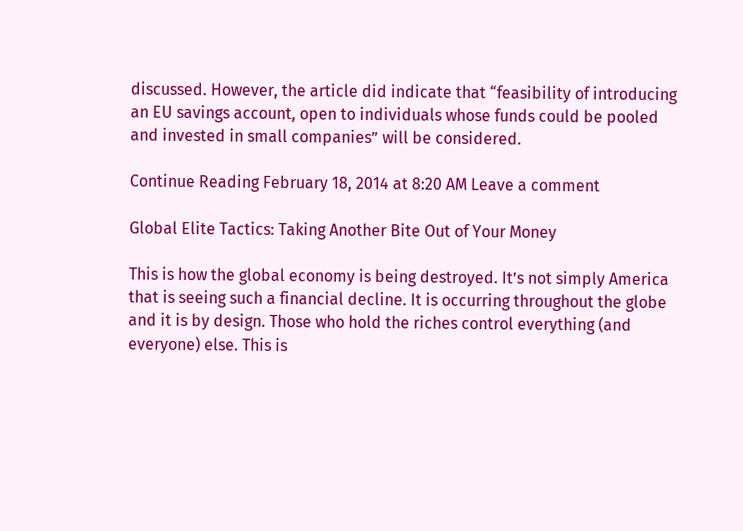discussed. However, the article did indicate that “feasibility of introducing an EU savings account, open to individuals whose funds could be pooled and invested in small companies” will be considered.

Continue Reading February 18, 2014 at 8:20 AM Leave a comment

Global Elite Tactics: Taking Another Bite Out of Your Money

This is how the global economy is being destroyed. It’s not simply America that is seeing such a financial decline. It is occurring throughout the globe and it is by design. Those who hold the riches control everything (and everyone) else. This is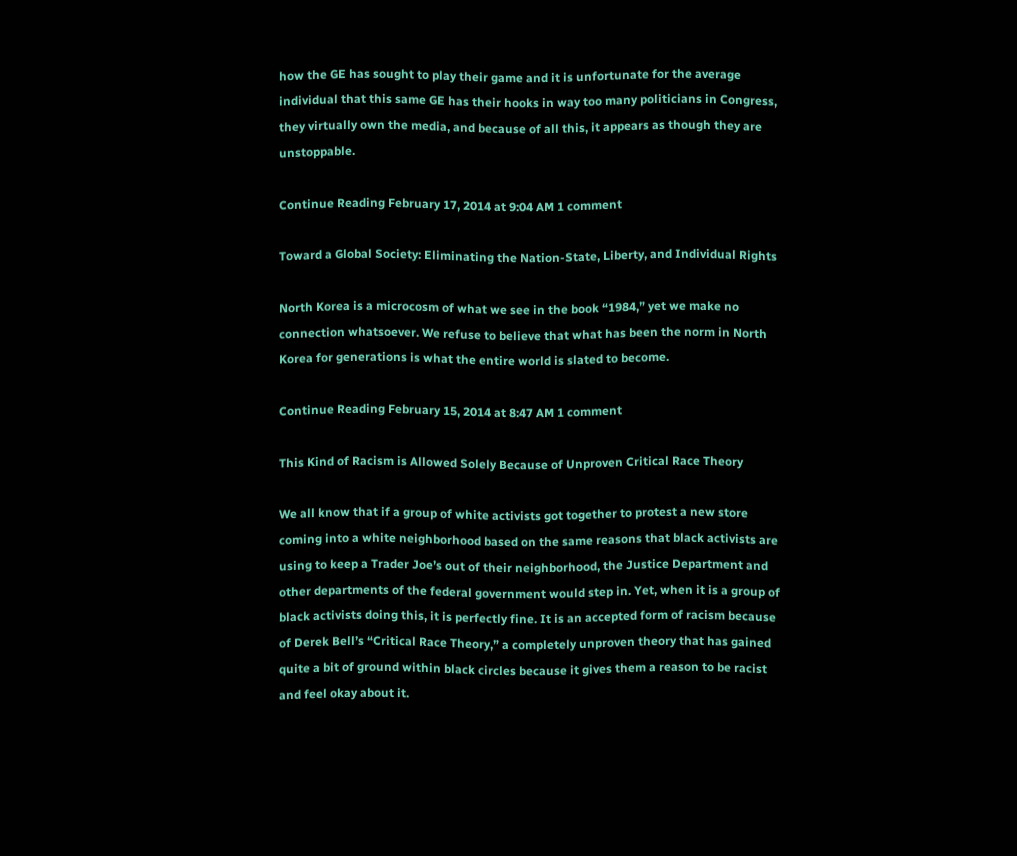how the GE has sought to play their game and it is unfortunate for the average individual that this same GE has their hooks in way too many politicians in Congress, they virtually own the media, and because of all this, it appears as though they are unstoppable.

Continue Reading February 17, 2014 at 9:04 AM 1 comment

Toward a Global Society: Eliminating the Nation-State, Liberty, and Individual Rights

North Korea is a microcosm of what we see in the book “1984,” yet we make no connection whatsoever. We refuse to believe that what has been the norm in North Korea for generations is what the entire world is slated to become.

Continue Reading February 15, 2014 at 8:47 AM 1 comment

This Kind of Racism is Allowed Solely Because of Unproven Critical Race Theory

We all know that if a group of white activists got together to protest a new store coming into a white neighborhood based on the same reasons that black activists are using to keep a Trader Joe’s out of their neighborhood, the Justice Department and other departments of the federal government would step in. Yet, when it is a group of black activists doing this, it is perfectly fine. It is an accepted form of racism because of Derek Bell’s “Critical Race Theory,” a completely unproven theory that has gained quite a bit of ground within black circles because it gives them a reason to be racist and feel okay about it.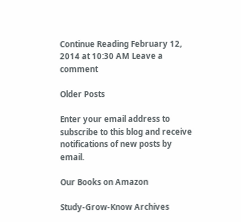Continue Reading February 12, 2014 at 10:30 AM Leave a comment

Older Posts

Enter your email address to subscribe to this blog and receive notifications of new posts by email.

Our Books on Amazon

Study-Grow-Know Archives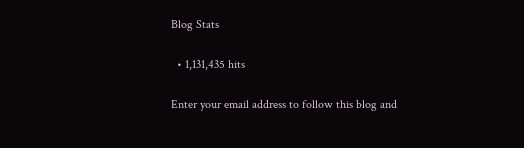Blog Stats

  • 1,131,435 hits

Enter your email address to follow this blog and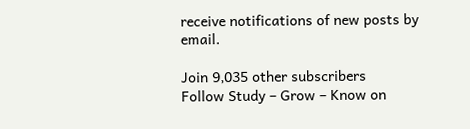receive notifications of new posts by email.

Join 9,035 other subscribers
Follow Study – Grow – Know on